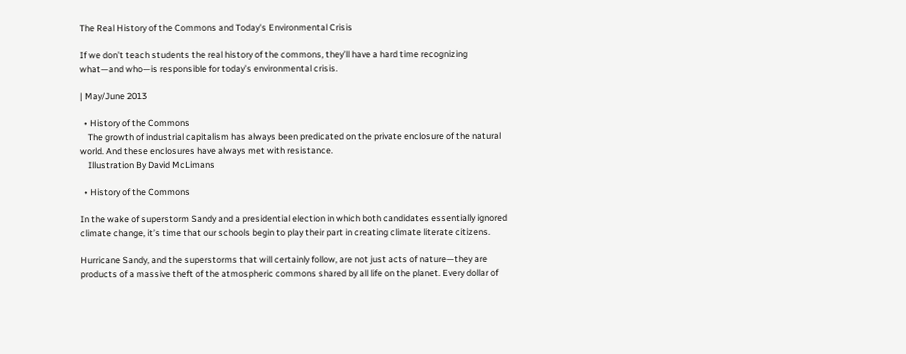The Real History of the Commons and Today's Environmental Crisis

If we don’t teach students the real history of the commons, they’ll have a hard time recognizing what—and who—is responsible for today’s environmental crisis.

| May/June 2013

  • History of the Commons
    The growth of industrial capitalism has always been predicated on the private enclosure of the natural world. And these enclosures have always met with resistance.
    Illustration By David McLimans

  • History of the Commons

In the wake of superstorm Sandy and a presidential election in which both candidates essentially ignored climate change, it’s time that our schools begin to play their part in creating climate literate citizens.

Hurricane Sandy, and the superstorms that will certainly follow, are not just acts of nature—they are products of a massive theft of the atmospheric commons shared by all life on the planet. Every dollar of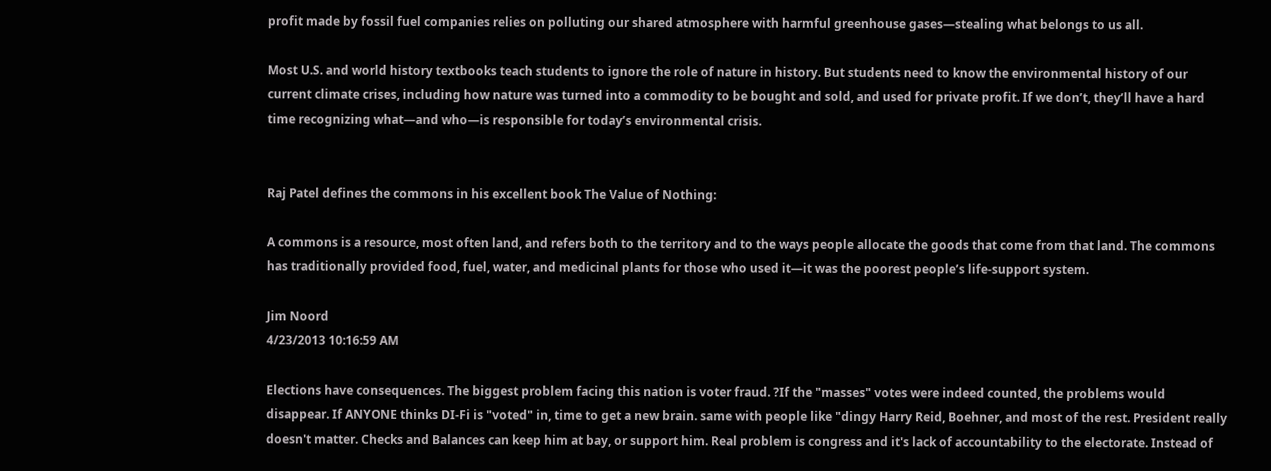profit made by fossil fuel companies relies on polluting our shared atmosphere with harmful greenhouse gases—stealing what belongs to us all.

Most U.S. and world history textbooks teach students to ignore the role of nature in history. But students need to know the environmental history of our current climate crises, including how nature was turned into a commodity to be bought and sold, and used for private profit. If we don’t, they’ll have a hard time recognizing what—and who—is responsible for today’s environmental crisis.


Raj Patel defines the commons in his excellent book The Value of Nothing:

A commons is a resource, most often land, and refers both to the territory and to the ways people allocate the goods that come from that land. The commons has traditionally provided food, fuel, water, and medicinal plants for those who used it—it was the poorest people’s life-support system.

Jim Noord
4/23/2013 10:16:59 AM

Elections have consequences. The biggest problem facing this nation is voter fraud. ?If the "masses" votes were indeed counted, the problems would disappear. If ANYONE thinks DI-Fi is "voted" in, time to get a new brain. same with people like "dingy Harry Reid, Boehner, and most of the rest. President really doesn't matter. Checks and Balances can keep him at bay, or support him. Real problem is congress and it's lack of accountability to the electorate. Instead of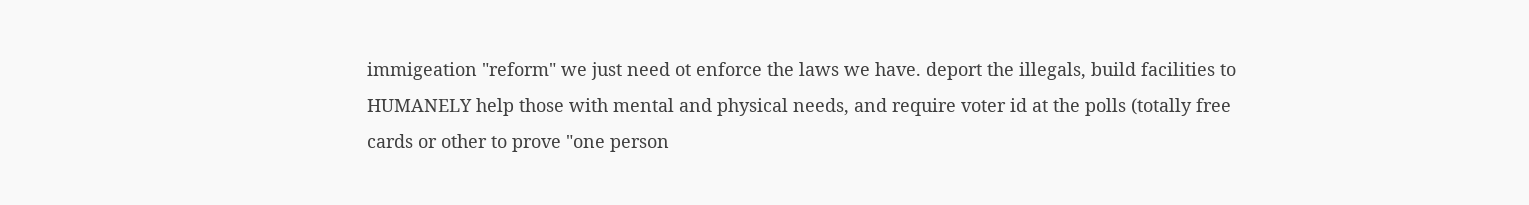immigeation "reform" we just need ot enforce the laws we have. deport the illegals, build facilities to HUMANELY help those with mental and physical needs, and require voter id at the polls (totally free cards or other to prove "one person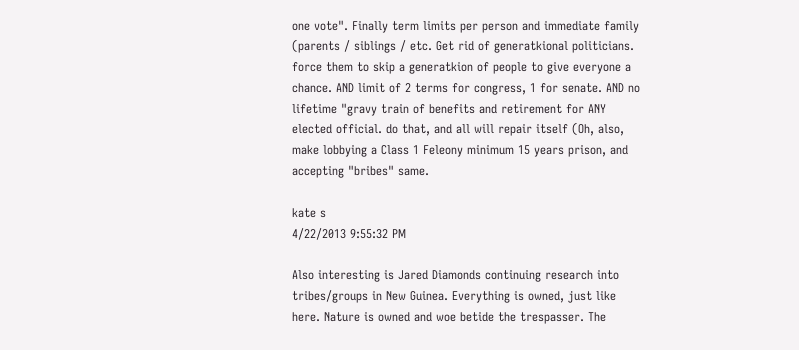one vote". Finally term limits per person and immediate family (parents / siblings / etc. Get rid of generatkional politicians. force them to skip a generatkion of people to give everyone a chance. AND limit of 2 terms for congress, 1 for senate. AND no lifetime "gravy train of benefits and retirement for ANY elected official. do that, and all will repair itself (Oh, also, make lobbying a Class 1 Feleony minimum 15 years prison, and accepting "bribes" same.

kate s
4/22/2013 9:55:32 PM

Also interesting is Jared Diamonds continuing research into tribes/groups in New Guinea. Everything is owned, just like here. Nature is owned and woe betide the trespasser. The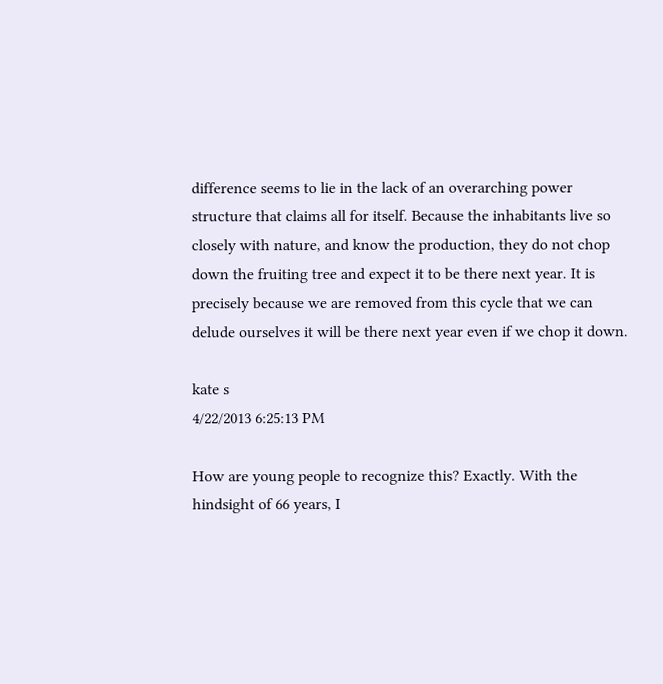difference seems to lie in the lack of an overarching power structure that claims all for itself. Because the inhabitants live so closely with nature, and know the production, they do not chop down the fruiting tree and expect it to be there next year. It is precisely because we are removed from this cycle that we can delude ourselves it will be there next year even if we chop it down.

kate s
4/22/2013 6:25:13 PM

How are young people to recognize this? Exactly. With the hindsight of 66 years, I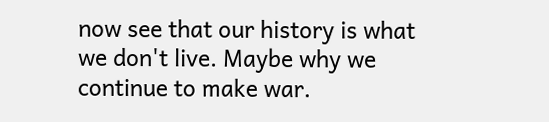now see that our history is what we don't live. Maybe why we continue to make war.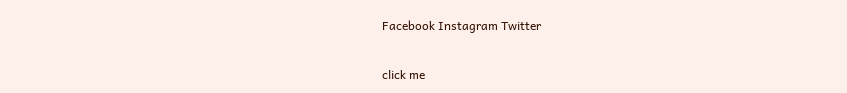Facebook Instagram Twitter

click me